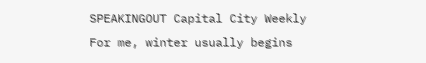SPEAKINGOUT Capital City Weekly For me, winter usually begins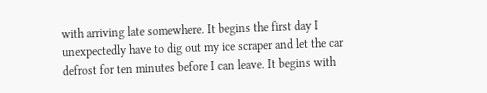with arriving late somewhere. It begins the first day I unexpectedly have to dig out my ice scraper and let the car defrost for ten minutes before I can leave. It begins with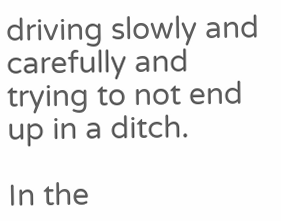driving slowly and carefully and trying to not end up in a ditch.

In the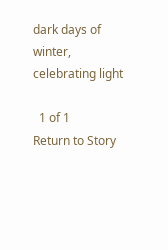dark days of winter, celebrating light

  1 of 1
Return to Story